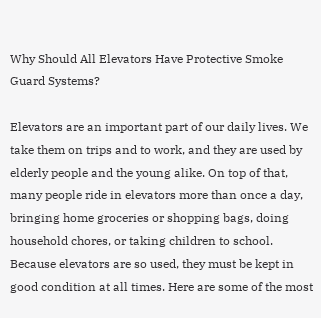Why Should All Elevators Have Protective Smoke Guard Systems?

Elevators are an important part of our daily lives. We take them on trips and to work, and they are used by elderly people and the young alike. On top of that, many people ride in elevators more than once a day, bringing home groceries or shopping bags, doing household chores, or taking children to school. Because elevators are so used, they must be kept in good condition at all times. Here are some of the most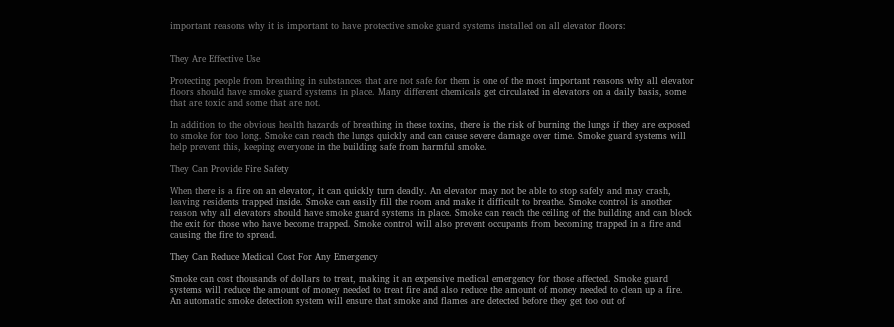important reasons why it is important to have protective smoke guard systems installed on all elevator floors:


They Are Effective Use

Protecting people from breathing in substances that are not safe for them is one of the most important reasons why all elevator floors should have smoke guard systems in place. Many different chemicals get circulated in elevators on a daily basis, some that are toxic and some that are not.

In addition to the obvious health hazards of breathing in these toxins, there is the risk of burning the lungs if they are exposed to smoke for too long. Smoke can reach the lungs quickly and can cause severe damage over time. Smoke guard systems will help prevent this, keeping everyone in the building safe from harmful smoke.

They Can Provide Fire Safety

When there is a fire on an elevator, it can quickly turn deadly. An elevator may not be able to stop safely and may crash, leaving residents trapped inside. Smoke can easily fill the room and make it difficult to breathe. Smoke control is another reason why all elevators should have smoke guard systems in place. Smoke can reach the ceiling of the building and can block the exit for those who have become trapped. Smoke control will also prevent occupants from becoming trapped in a fire and causing the fire to spread.

They Can Reduce Medical Cost For Any Emergency

Smoke can cost thousands of dollars to treat, making it an expensive medical emergency for those affected. Smoke guard systems will reduce the amount of money needed to treat fire and also reduce the amount of money needed to clean up a fire. An automatic smoke detection system will ensure that smoke and flames are detected before they get too out of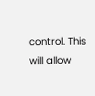control. This will allow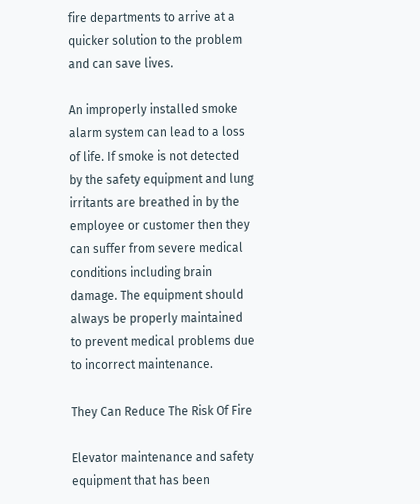fire departments to arrive at a quicker solution to the problem and can save lives.

An improperly installed smoke alarm system can lead to a loss of life. If smoke is not detected by the safety equipment and lung irritants are breathed in by the employee or customer then they can suffer from severe medical conditions including brain damage. The equipment should always be properly maintained to prevent medical problems due to incorrect maintenance.

They Can Reduce The Risk Of Fire

Elevator maintenance and safety equipment that has been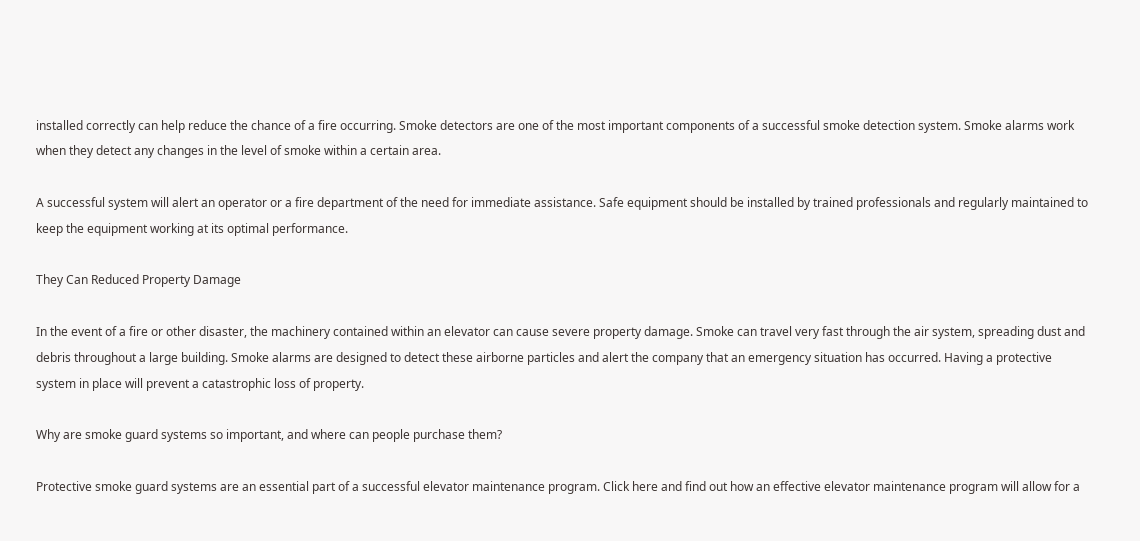installed correctly can help reduce the chance of a fire occurring. Smoke detectors are one of the most important components of a successful smoke detection system. Smoke alarms work when they detect any changes in the level of smoke within a certain area.

A successful system will alert an operator or a fire department of the need for immediate assistance. Safe equipment should be installed by trained professionals and regularly maintained to keep the equipment working at its optimal performance.

They Can Reduced Property Damage

In the event of a fire or other disaster, the machinery contained within an elevator can cause severe property damage. Smoke can travel very fast through the air system, spreading dust and debris throughout a large building. Smoke alarms are designed to detect these airborne particles and alert the company that an emergency situation has occurred. Having a protective system in place will prevent a catastrophic loss of property.

Why are smoke guard systems so important, and where can people purchase them?

Protective smoke guard systems are an essential part of a successful elevator maintenance program. Click here and find out how an effective elevator maintenance program will allow for a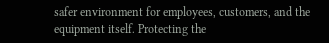safer environment for employees, customers, and the equipment itself. Protecting the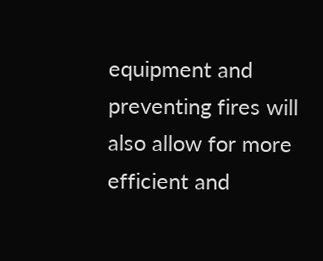equipment and preventing fires will also allow for more efficient and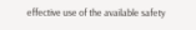effective use of the available safety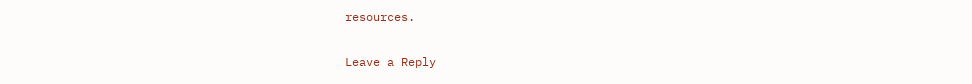resources.

Leave a Reply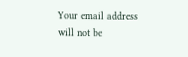Your email address will not be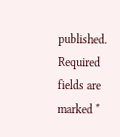published. Required fields are marked *